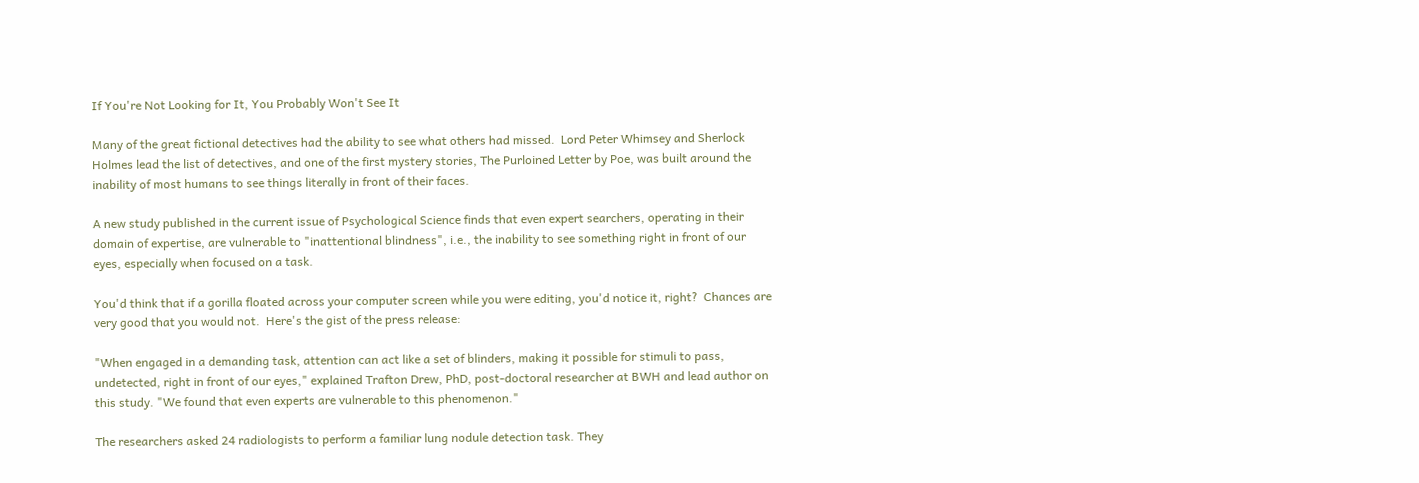If You're Not Looking for It, You Probably Won't See It

Many of the great fictional detectives had the ability to see what others had missed.  Lord Peter Whimsey and Sherlock Holmes lead the list of detectives, and one of the first mystery stories, The Purloined Letter by Poe, was built around the inability of most humans to see things literally in front of their faces.

A new study published in the current issue of Psychological Science finds that even expert searchers, operating in their domain of expertise, are vulnerable to "inattentional blindness", i.e., the inability to see something right in front of our eyes, especially when focused on a task.

You'd think that if a gorilla floated across your computer screen while you were editing, you'd notice it, right?  Chances are very good that you would not.  Here's the gist of the press release:

"When engaged in a demanding task, attention can act like a set of blinders, making it possible for stimuli to pass, undetected, right in front of our eyes," explained Trafton Drew, PhD, post-doctoral researcher at BWH and lead author on this study. "We found that even experts are vulnerable to this phenomenon."

The researchers asked 24 radiologists to perform a familiar lung nodule detection task. They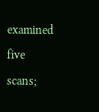examined five scans;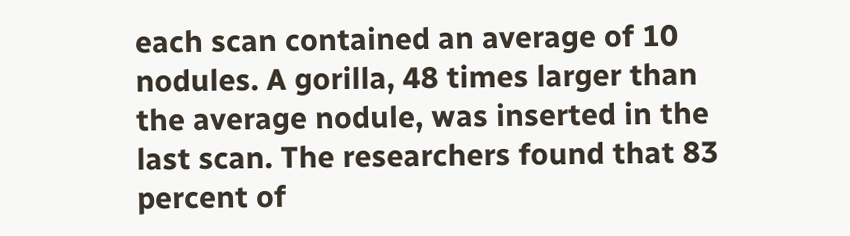each scan contained an average of 10 nodules. A gorilla, 48 times larger than the average nodule, was inserted in the last scan. The researchers found that 83 percent of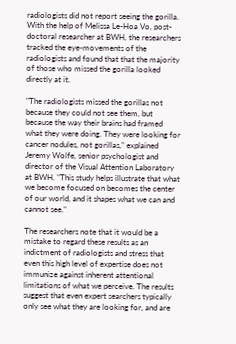radiologists did not report seeing the gorilla. With the help of Melissa Le-Hoa Vo, post-doctoral researcher at BWH, the researchers tracked the eye-movements of the radiologists and found that that the majority of those who missed the gorilla looked directly at it.

"The radiologists missed the gorillas not because they could not see them, but because the way their brains had framed what they were doing. They were looking for cancer nodules, not gorillas," explained Jeremy Wolfe, senior psychologist and director of the Visual Attention Laboratory at BWH. "This study helps illustrate that what we become focused on becomes the center of our world, and it shapes what we can and cannot see."

The researchers note that it would be a mistake to regard these results as an indictment of radiologists and stress that even this high level of expertise does not immunize against inherent attentional limitations of what we perceive. The results suggest that even expert searchers typically only see what they are looking for, and are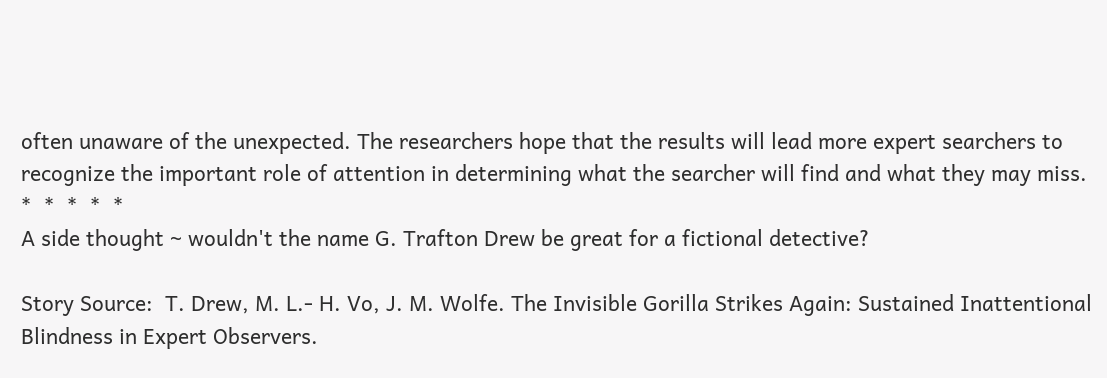often unaware of the unexpected. The researchers hope that the results will lead more expert searchers to recognize the important role of attention in determining what the searcher will find and what they may miss.
*  *  *  *  *
A side thought ~ wouldn't the name G. Trafton Drew be great for a fictional detective?

Story Source:  T. Drew, M. L.- H. Vo, J. M. Wolfe. The Invisible Gorilla Strikes Again: Sustained Inattentional Blindness in Expert Observers.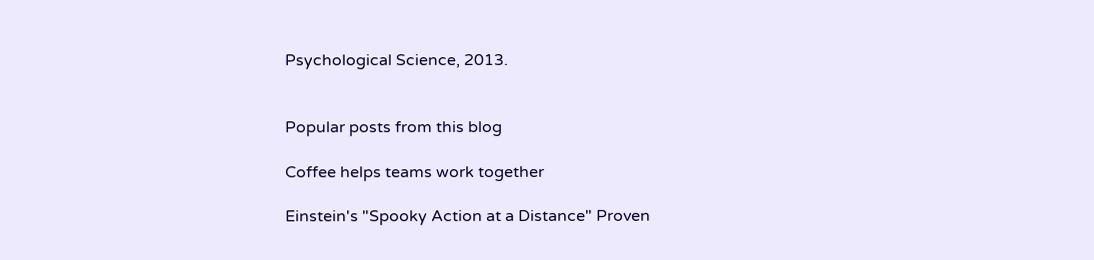Psychological Science, 2013.


Popular posts from this blog

Coffee helps teams work together

Einstein's "Spooky Action at a Distance" Proven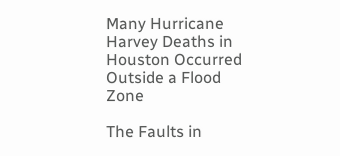Many Hurricane Harvey Deaths in Houston Occurred Outside a Flood Zone

The Faults in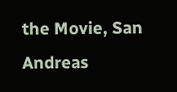the Movie, San Andreas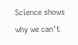Science shows why we can't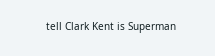tell Clark Kent is Superman